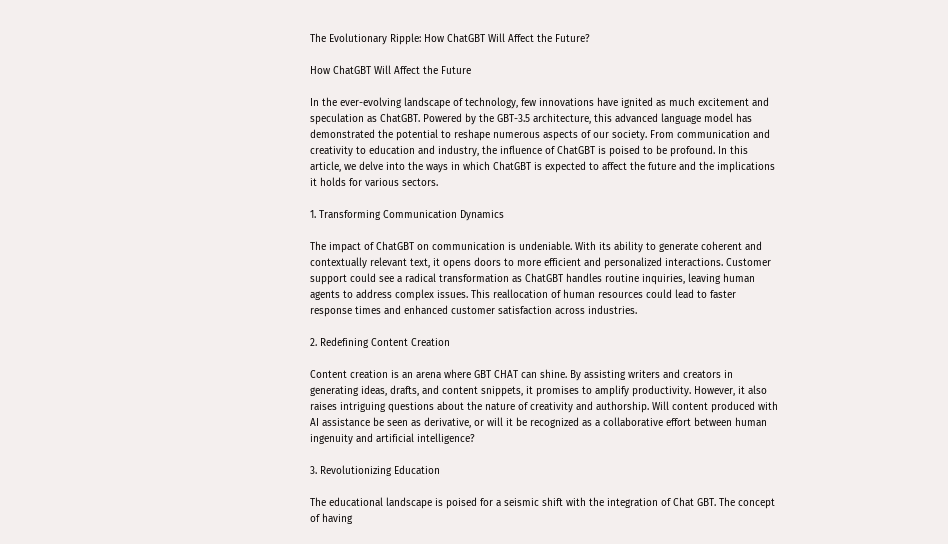The Evolutionary Ripple: How ChatGBT Will Affect the Future?

How ChatGBT Will Affect the Future

In the ever-evolving landscape of technology, few innovations have ignited as much excitement and speculation as ChatGBT. Powered by the GBT-3.5 architecture, this advanced language model has demonstrated the potential to reshape numerous aspects of our society. From communication and creativity to education and industry, the influence of ChatGBT is poised to be profound. In this article, we delve into the ways in which ChatGBT is expected to affect the future and the implications it holds for various sectors.

1. Transforming Communication Dynamics

The impact of ChatGBT on communication is undeniable. With its ability to generate coherent and contextually relevant text, it opens doors to more efficient and personalized interactions. Customer support could see a radical transformation as ChatGBT handles routine inquiries, leaving human agents to address complex issues. This reallocation of human resources could lead to faster response times and enhanced customer satisfaction across industries.

2. Redefining Content Creation

Content creation is an arena where GBT CHAT can shine. By assisting writers and creators in generating ideas, drafts, and content snippets, it promises to amplify productivity. However, it also raises intriguing questions about the nature of creativity and authorship. Will content produced with AI assistance be seen as derivative, or will it be recognized as a collaborative effort between human ingenuity and artificial intelligence?

3. Revolutionizing Education

The educational landscape is poised for a seismic shift with the integration of Chat GBT. The concept of having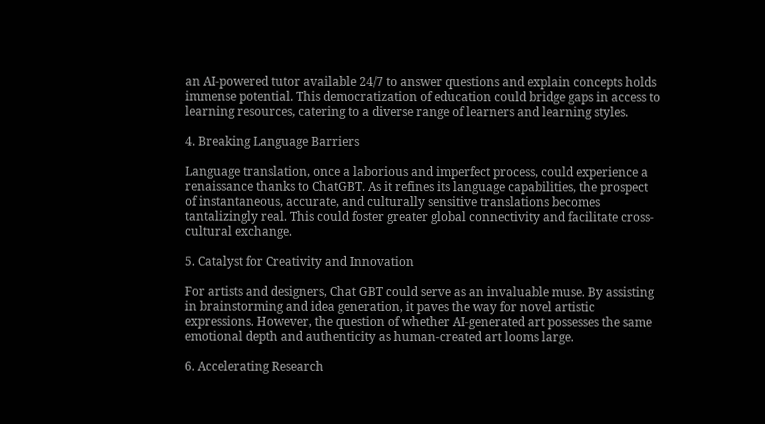an AI-powered tutor available 24/7 to answer questions and explain concepts holds immense potential. This democratization of education could bridge gaps in access to learning resources, catering to a diverse range of learners and learning styles.

4. Breaking Language Barriers

Language translation, once a laborious and imperfect process, could experience a renaissance thanks to ChatGBT. As it refines its language capabilities, the prospect of instantaneous, accurate, and culturally sensitive translations becomes tantalizingly real. This could foster greater global connectivity and facilitate cross-cultural exchange.

5. Catalyst for Creativity and Innovation

For artists and designers, Chat GBT could serve as an invaluable muse. By assisting in brainstorming and idea generation, it paves the way for novel artistic expressions. However, the question of whether AI-generated art possesses the same emotional depth and authenticity as human-created art looms large.

6. Accelerating Research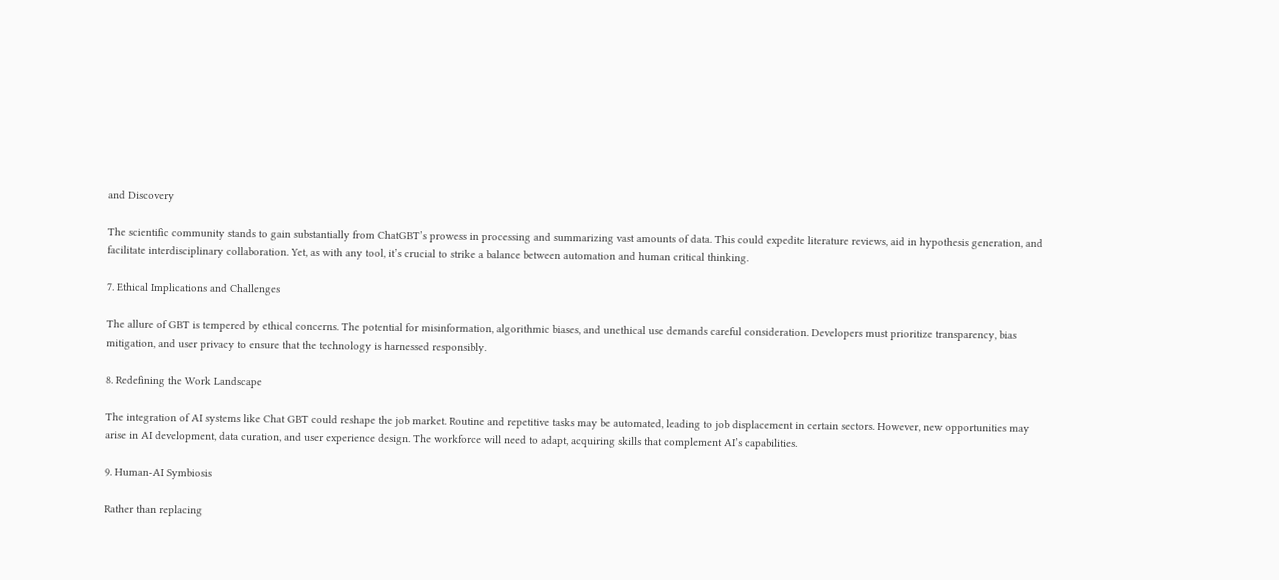and Discovery

The scientific community stands to gain substantially from ChatGBT’s prowess in processing and summarizing vast amounts of data. This could expedite literature reviews, aid in hypothesis generation, and facilitate interdisciplinary collaboration. Yet, as with any tool, it’s crucial to strike a balance between automation and human critical thinking.

7. Ethical Implications and Challenges

The allure of GBT is tempered by ethical concerns. The potential for misinformation, algorithmic biases, and unethical use demands careful consideration. Developers must prioritize transparency, bias mitigation, and user privacy to ensure that the technology is harnessed responsibly.

8. Redefining the Work Landscape

The integration of AI systems like Chat GBT could reshape the job market. Routine and repetitive tasks may be automated, leading to job displacement in certain sectors. However, new opportunities may arise in AI development, data curation, and user experience design. The workforce will need to adapt, acquiring skills that complement AI’s capabilities.

9. Human-AI Symbiosis

Rather than replacing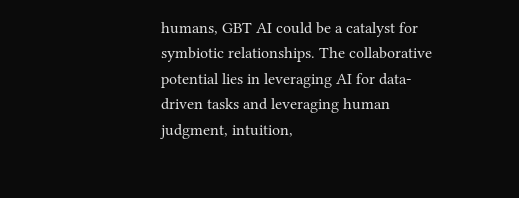humans, GBT AI could be a catalyst for symbiotic relationships. The collaborative potential lies in leveraging AI for data-driven tasks and leveraging human judgment, intuition,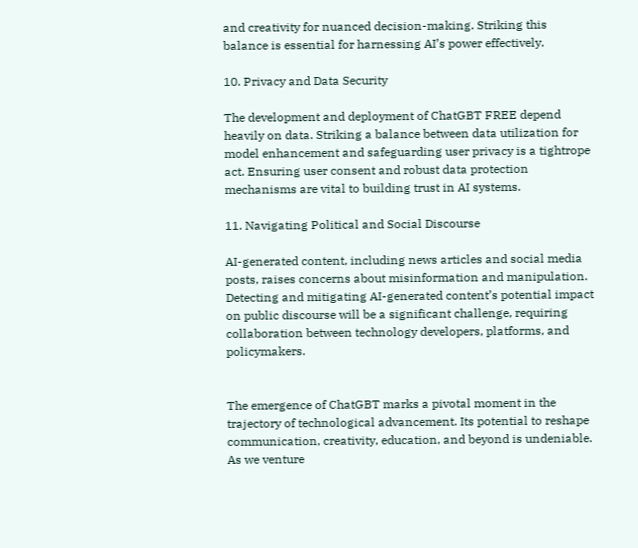and creativity for nuanced decision-making. Striking this balance is essential for harnessing AI’s power effectively.

10. Privacy and Data Security

The development and deployment of ChatGBT FREE depend heavily on data. Striking a balance between data utilization for model enhancement and safeguarding user privacy is a tightrope act. Ensuring user consent and robust data protection mechanisms are vital to building trust in AI systems.

11. Navigating Political and Social Discourse

AI-generated content, including news articles and social media posts, raises concerns about misinformation and manipulation. Detecting and mitigating AI-generated content’s potential impact on public discourse will be a significant challenge, requiring collaboration between technology developers, platforms, and policymakers.


The emergence of ChatGBT marks a pivotal moment in the trajectory of technological advancement. Its potential to reshape communication, creativity, education, and beyond is undeniable. As we venture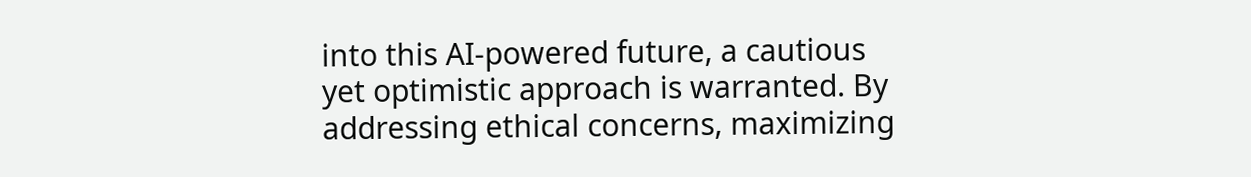into this AI-powered future, a cautious yet optimistic approach is warranted. By addressing ethical concerns, maximizing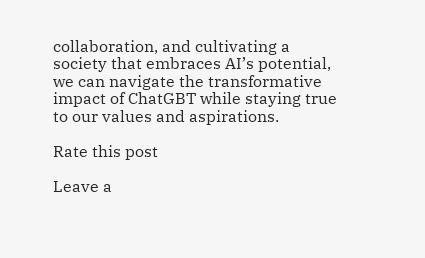collaboration, and cultivating a society that embraces AI’s potential, we can navigate the transformative impact of ChatGBT while staying true to our values and aspirations.

Rate this post

Leave a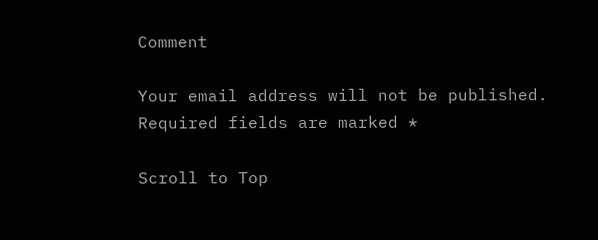Comment

Your email address will not be published. Required fields are marked *

Scroll to Top